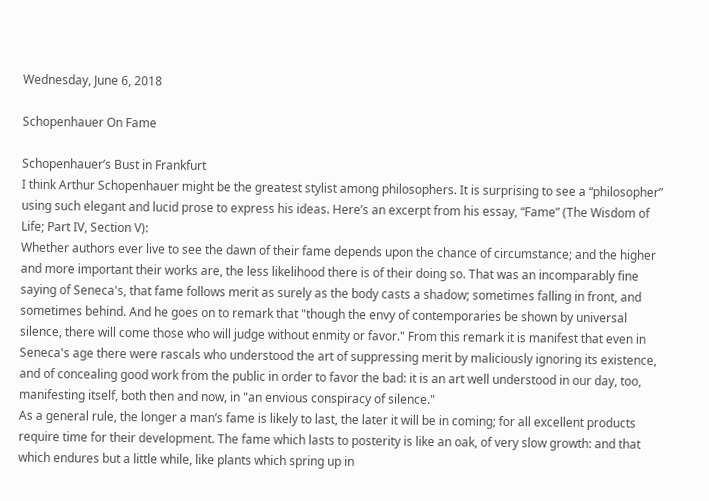Wednesday, June 6, 2018

Schopenhauer On Fame

Schopenhauer’s Bust in Frankfurt
I think Arthur Schopenhauer might be the greatest stylist among philosophers. It is surprising to see a “philosopher” using such elegant and lucid prose to express his ideas. Here’s an excerpt from his essay, “Fame” (The Wisdom of Life; Part IV, Section V):
Whether authors ever live to see the dawn of their fame depends upon the chance of circumstance; and the higher and more important their works are, the less likelihood there is of their doing so. That was an incomparably fine saying of Seneca's, that fame follows merit as surely as the body casts a shadow; sometimes falling in front, and sometimes behind. And he goes on to remark that "though the envy of contemporaries be shown by universal silence, there will come those who will judge without enmity or favor." From this remark it is manifest that even in Seneca's age there were rascals who understood the art of suppressing merit by maliciously ignoring its existence, and of concealing good work from the public in order to favor the bad: it is an art well understood in our day, too, manifesting itself, both then and now, in "an envious conspiracy of silence."
As a general rule, the longer a man’s fame is likely to last, the later it will be in coming; for all excellent products require time for their development. The fame which lasts to posterity is like an oak, of very slow growth: and that which endures but a little while, like plants which spring up in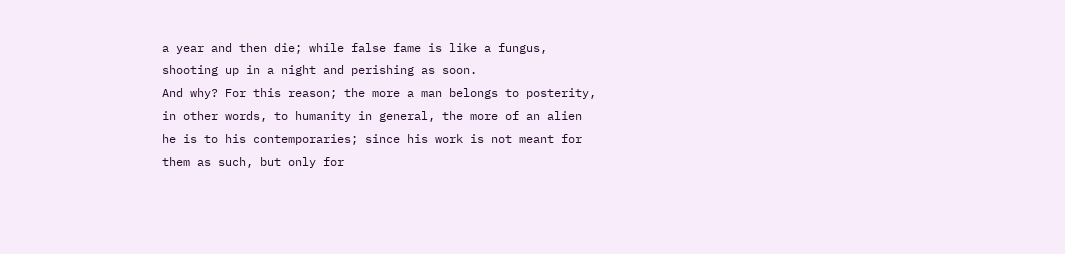a year and then die; while false fame is like a fungus, shooting up in a night and perishing as soon.
And why? For this reason; the more a man belongs to posterity, in other words, to humanity in general, the more of an alien he is to his contemporaries; since his work is not meant for them as such, but only for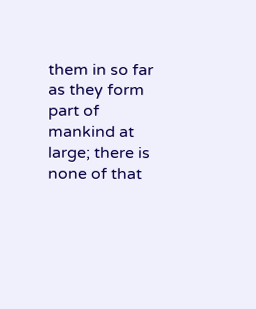them in so far as they form part of mankind at large; there is none of that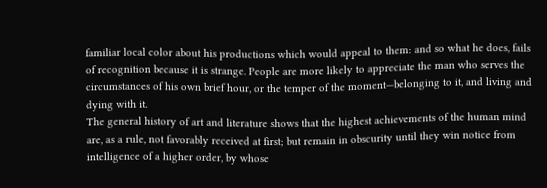familiar local color about his productions which would appeal to them: and so what he does, fails of recognition because it is strange. People are more likely to appreciate the man who serves the circumstances of his own brief hour, or the temper of the moment—belonging to it, and living and dying with it.
The general history of art and literature shows that the highest achievements of the human mind are, as a rule, not favorably received at first; but remain in obscurity until they win notice from intelligence of a higher order, by whose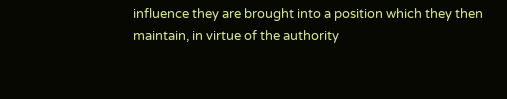influence they are brought into a position which they then maintain, in virtue of the authority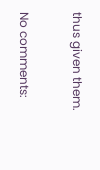thus given them.

No comments: